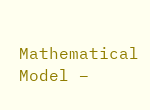Mathematical Model –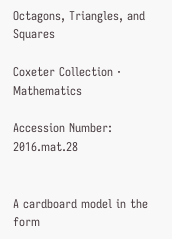Octagons, Triangles, and Squares

Coxeter Collection · Mathematics

Accession Number: 2016.mat.28


A cardboard model in the form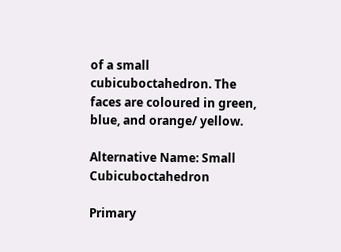of a small cubicuboctahedron. The faces are coloured in green, blue, and orange/ yellow.

Alternative Name: Small Cubicuboctahedron

Primary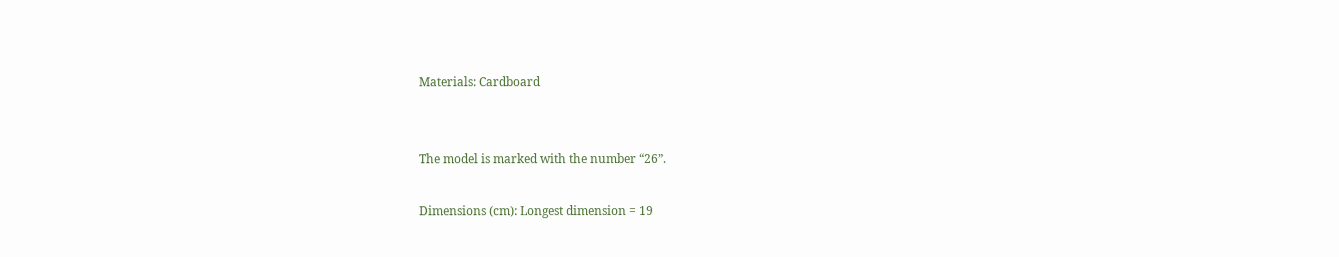Materials: Cardboard


The model is marked with the number “26”.

Dimensions (cm): Longest dimension = 19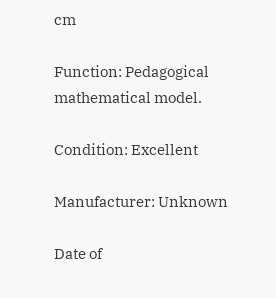cm

Function: Pedagogical mathematical model.

Condition: Excellent

Manufacturer: Unknown

Date of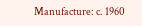Manufacture: c. 1960